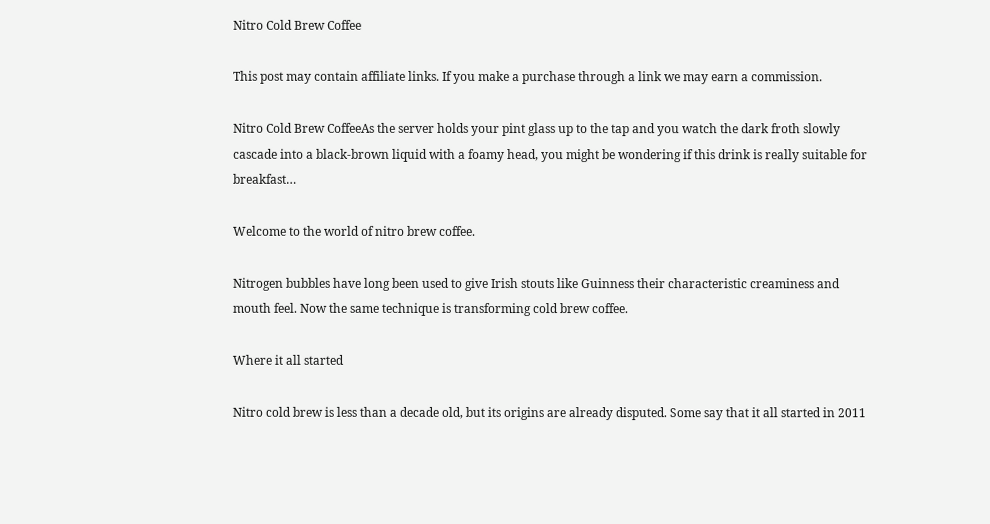Nitro Cold Brew Coffee

This post may contain affiliate links. If you make a purchase through a link we may earn a commission.

Nitro Cold Brew CoffeeAs the server holds your pint glass up to the tap and you watch the dark froth slowly cascade into a black-brown liquid with a foamy head, you might be wondering if this drink is really suitable for breakfast…

Welcome to the world of nitro brew coffee.

Nitrogen bubbles have long been used to give Irish stouts like Guinness their characteristic creaminess and mouth feel. Now the same technique is transforming cold brew coffee.

Where it all started

Nitro cold brew is less than a decade old, but its origins are already disputed. Some say that it all started in 2011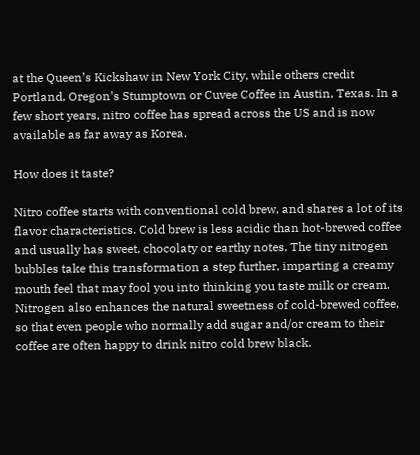at the Queen’s Kickshaw in New York City, while others credit Portland, Oregon’s Stumptown or Cuvee Coffee in Austin, Texas. In a few short years, nitro coffee has spread across the US and is now available as far away as Korea.

How does it taste?

Nitro coffee starts with conventional cold brew, and shares a lot of its flavor characteristics. Cold brew is less acidic than hot-brewed coffee and usually has sweet, chocolaty or earthy notes. The tiny nitrogen bubbles take this transformation a step further, imparting a creamy mouth feel that may fool you into thinking you taste milk or cream. Nitrogen also enhances the natural sweetness of cold-brewed coffee, so that even people who normally add sugar and/or cream to their coffee are often happy to drink nitro cold brew black.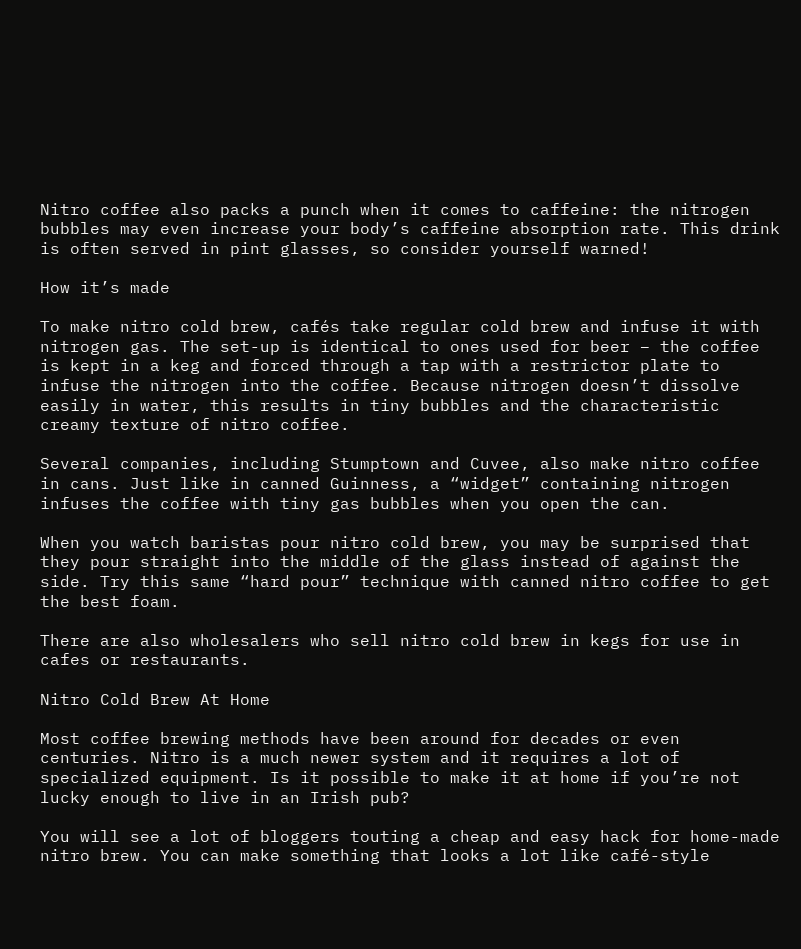Nitro coffee also packs a punch when it comes to caffeine: the nitrogen bubbles may even increase your body’s caffeine absorption rate. This drink is often served in pint glasses, so consider yourself warned!

How it’s made

To make nitro cold brew, cafés take regular cold brew and infuse it with nitrogen gas. The set-up is identical to ones used for beer – the coffee is kept in a keg and forced through a tap with a restrictor plate to infuse the nitrogen into the coffee. Because nitrogen doesn’t dissolve easily in water, this results in tiny bubbles and the characteristic creamy texture of nitro coffee.

Several companies, including Stumptown and Cuvee, also make nitro coffee in cans. Just like in canned Guinness, a “widget” containing nitrogen infuses the coffee with tiny gas bubbles when you open the can.

When you watch baristas pour nitro cold brew, you may be surprised that they pour straight into the middle of the glass instead of against the side. Try this same “hard pour” technique with canned nitro coffee to get the best foam.

There are also wholesalers who sell nitro cold brew in kegs for use in cafes or restaurants.

Nitro Cold Brew At Home

Most coffee brewing methods have been around for decades or even centuries. Nitro is a much newer system and it requires a lot of specialized equipment. Is it possible to make it at home if you’re not lucky enough to live in an Irish pub?

You will see a lot of bloggers touting a cheap and easy hack for home-made nitro brew. You can make something that looks a lot like café-style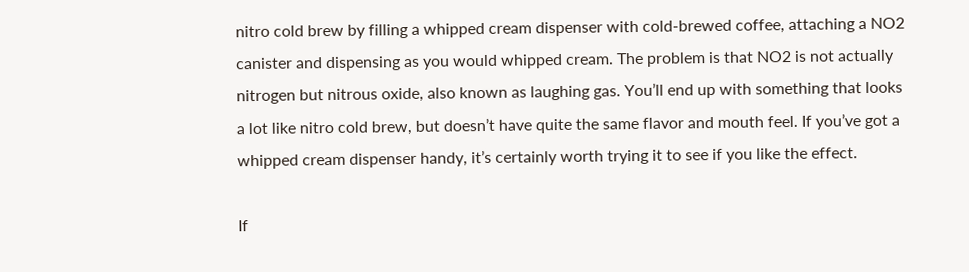nitro cold brew by filling a whipped cream dispenser with cold-brewed coffee, attaching a NO2 canister and dispensing as you would whipped cream. The problem is that NO2 is not actually nitrogen but nitrous oxide, also known as laughing gas. You’ll end up with something that looks a lot like nitro cold brew, but doesn’t have quite the same flavor and mouth feel. If you’ve got a whipped cream dispenser handy, it’s certainly worth trying it to see if you like the effect.

If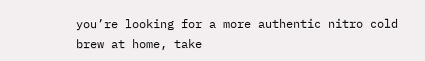you’re looking for a more authentic nitro cold brew at home, take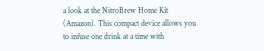a look at the NitroBrew Home Kit (Amazon). This compact device allows you to infuse one drink at a time with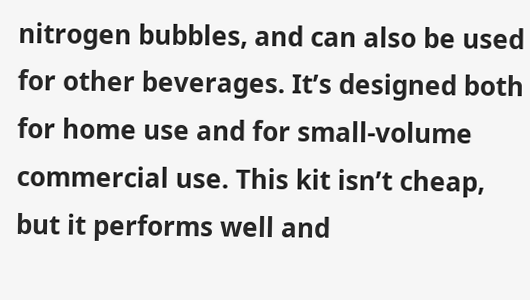nitrogen bubbles, and can also be used for other beverages. It’s designed both for home use and for small-volume commercial use. This kit isn’t cheap, but it performs well and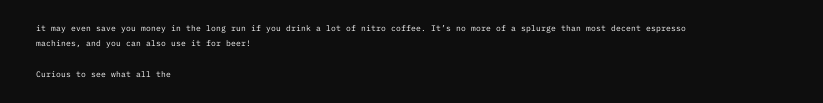it may even save you money in the long run if you drink a lot of nitro coffee. It’s no more of a splurge than most decent espresso machines, and you can also use it for beer!

Curious to see what all the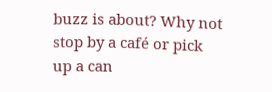buzz is about? Why not stop by a café or pick up a can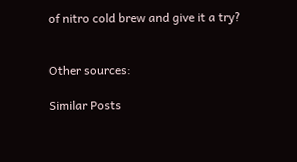of nitro cold brew and give it a try?


Other sources:

Similar Posts